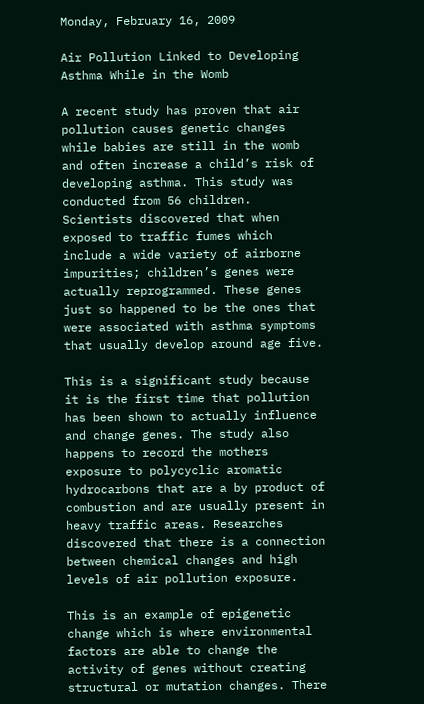Monday, February 16, 2009

Air Pollution Linked to Developing Asthma While in the Womb

A recent study has proven that air pollution causes genetic changes while babies are still in the womb and often increase a child’s risk of developing asthma. This study was conducted from 56 children. Scientists discovered that when exposed to traffic fumes which include a wide variety of airborne impurities; children’s genes were actually reprogrammed. These genes just so happened to be the ones that were associated with asthma symptoms that usually develop around age five.

This is a significant study because it is the first time that pollution has been shown to actually influence and change genes. The study also happens to record the mothers exposure to polycyclic aromatic hydrocarbons that are a by product of combustion and are usually present in heavy traffic areas. Researches discovered that there is a connection between chemical changes and high levels of air pollution exposure.

This is an example of epigenetic change which is where environmental factors are able to change the activity of genes without creating structural or mutation changes. There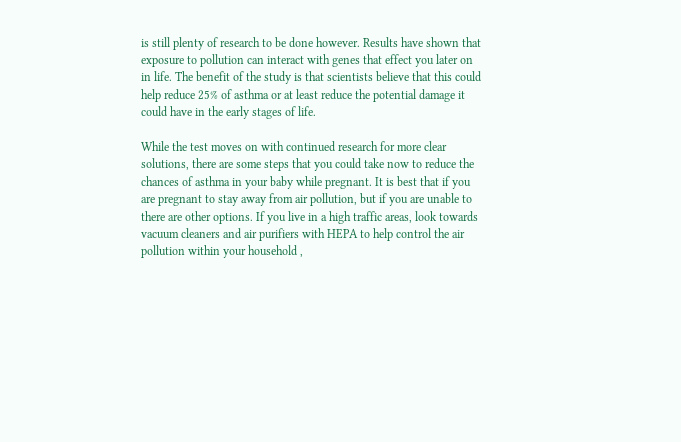is still plenty of research to be done however. Results have shown that exposure to pollution can interact with genes that effect you later on in life. The benefit of the study is that scientists believe that this could help reduce 25% of asthma or at least reduce the potential damage it could have in the early stages of life.

While the test moves on with continued research for more clear solutions, there are some steps that you could take now to reduce the chances of asthma in your baby while pregnant. It is best that if you are pregnant to stay away from air pollution, but if you are unable to there are other options. If you live in a high traffic areas, look towards vacuum cleaners and air purifiers with HEPA to help control the air pollution within your household ,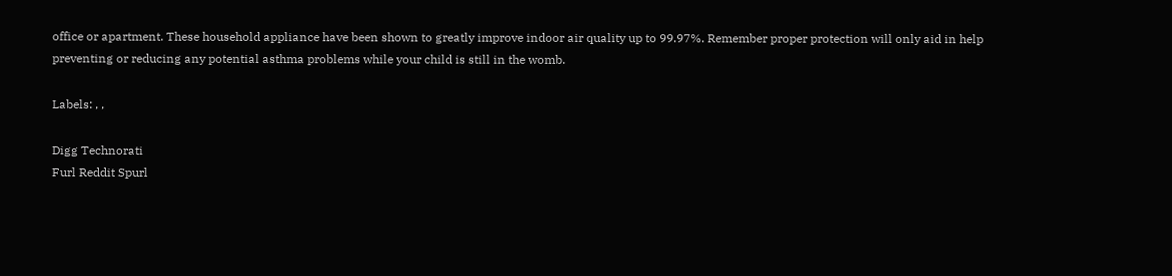office or apartment. These household appliance have been shown to greatly improve indoor air quality up to 99.97%. Remember proper protection will only aid in help preventing or reducing any potential asthma problems while your child is still in the womb.

Labels: , ,

Digg Technorati
Furl Reddit Spurl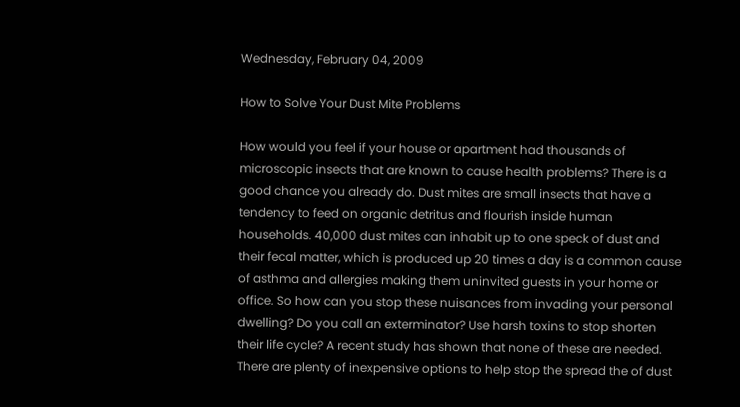Wednesday, February 04, 2009

How to Solve Your Dust Mite Problems

How would you feel if your house or apartment had thousands of microscopic insects that are known to cause health problems? There is a good chance you already do. Dust mites are small insects that have a tendency to feed on organic detritus and flourish inside human households. 40,000 dust mites can inhabit up to one speck of dust and their fecal matter, which is produced up 20 times a day is a common cause of asthma and allergies making them uninvited guests in your home or office. So how can you stop these nuisances from invading your personal dwelling? Do you call an exterminator? Use harsh toxins to stop shorten their life cycle? A recent study has shown that none of these are needed. There are plenty of inexpensive options to help stop the spread the of dust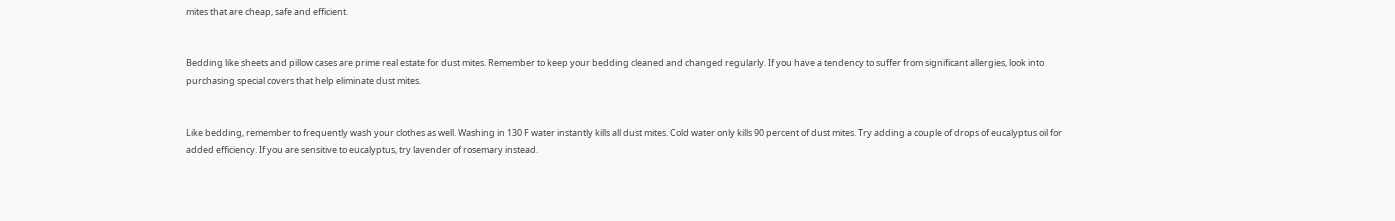mites that are cheap, safe and efficient.


Bedding like sheets and pillow cases are prime real estate for dust mites. Remember to keep your bedding cleaned and changed regularly. If you have a tendency to suffer from significant allergies, look into purchasing special covers that help eliminate dust mites.


Like bedding, remember to frequently wash your clothes as well. Washing in 130 F water instantly kills all dust mites. Cold water only kills 90 percent of dust mites. Try adding a couple of drops of eucalyptus oil for added efficiency. If you are sensitive to eucalyptus, try lavender of rosemary instead.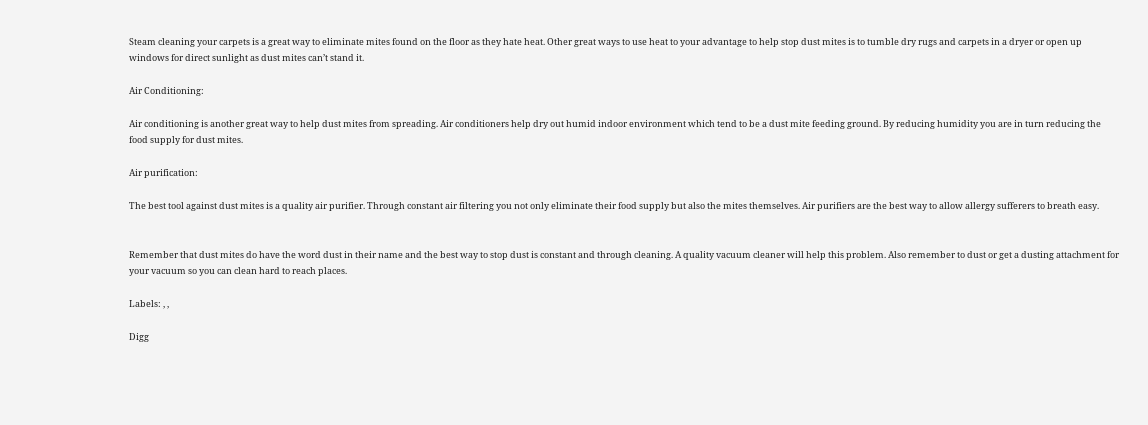Steam cleaning your carpets is a great way to eliminate mites found on the floor as they hate heat. Other great ways to use heat to your advantage to help stop dust mites is to tumble dry rugs and carpets in a dryer or open up windows for direct sunlight as dust mites can’t stand it.

Air Conditioning:

Air conditioning is another great way to help dust mites from spreading. Air conditioners help dry out humid indoor environment which tend to be a dust mite feeding ground. By reducing humidity you are in turn reducing the food supply for dust mites.

Air purification:

The best tool against dust mites is a quality air purifier. Through constant air filtering you not only eliminate their food supply but also the mites themselves. Air purifiers are the best way to allow allergy sufferers to breath easy.


Remember that dust mites do have the word dust in their name and the best way to stop dust is constant and through cleaning. A quality vacuum cleaner will help this problem. Also remember to dust or get a dusting attachment for your vacuum so you can clean hard to reach places.

Labels: , ,

Digg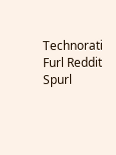Technorati
Furl Reddit Spurl